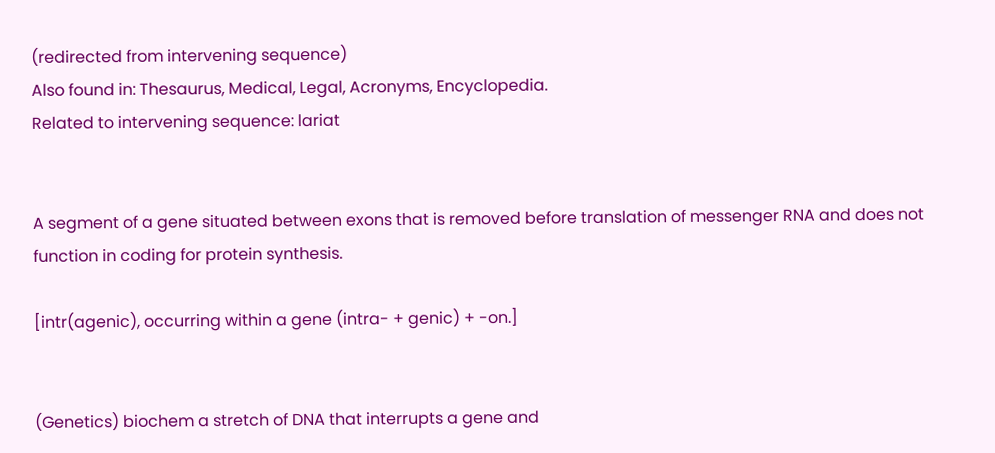(redirected from intervening sequence)
Also found in: Thesaurus, Medical, Legal, Acronyms, Encyclopedia.
Related to intervening sequence: lariat


A segment of a gene situated between exons that is removed before translation of messenger RNA and does not function in coding for protein synthesis.

[intr(agenic), occurring within a gene (intra- + genic) + -on.]


(Genetics) biochem a stretch of DNA that interrupts a gene and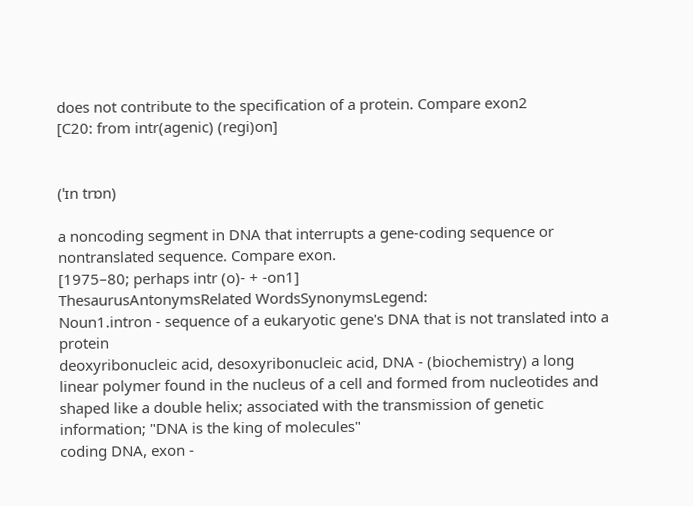does not contribute to the specification of a protein. Compare exon2
[C20: from intr(agenic) (regi)on]


(ˈɪn trɒn)

a noncoding segment in DNA that interrupts a gene-coding sequence or nontranslated sequence. Compare exon.
[1975–80; perhaps intr (o)- + -on1]
ThesaurusAntonymsRelated WordsSynonymsLegend:
Noun1.intron - sequence of a eukaryotic gene's DNA that is not translated into a protein
deoxyribonucleic acid, desoxyribonucleic acid, DNA - (biochemistry) a long linear polymer found in the nucleus of a cell and formed from nucleotides and shaped like a double helix; associated with the transmission of genetic information; "DNA is the king of molecules"
coding DNA, exon -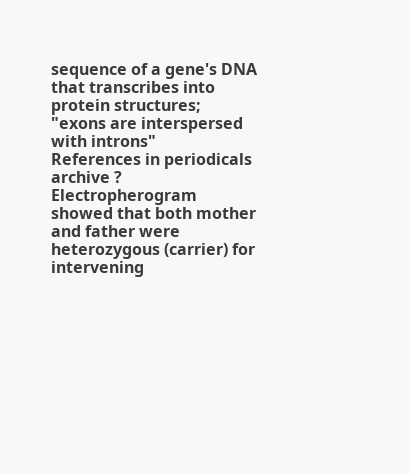sequence of a gene's DNA that transcribes into protein structures; "exons are interspersed with introns"
References in periodicals archive ?
Electropherogram showed that both mother and father were heterozygous (carrier) for intervening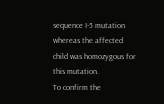sequence I-5 mutation whereas the affected child was homozygous for this mutation.
To confirm the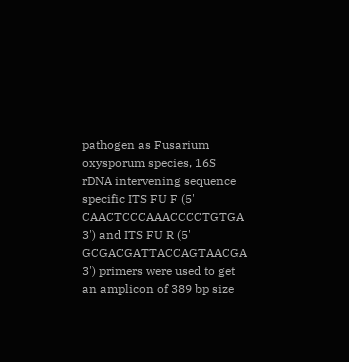pathogen as Fusarium oxysporum species, 16S rDNA intervening sequence specific ITS FU F (5' CAACTCCCAAACCCCTGTGA 3') and ITS FU R (5' GCGACGATTACCAGTAACGA 3') primers were used to get an amplicon of 389 bp size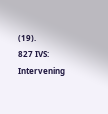(19).
827 IVS: Intervening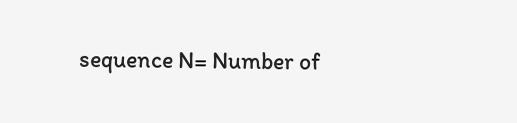sequence N= Number of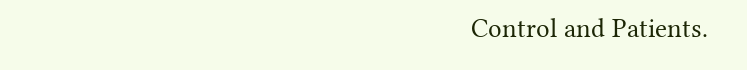Control and Patients.